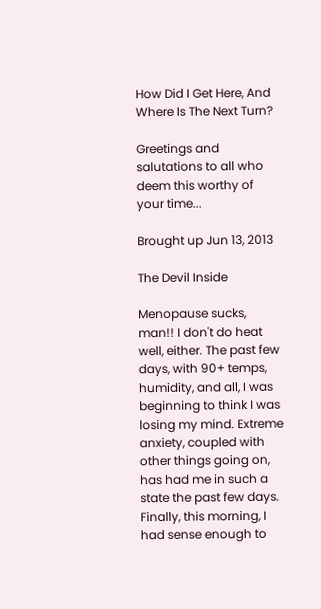How Did I Get Here, And Where Is The Next Turn?

Greetings and salutations to all who deem this worthy of your time...

Brought up Jun 13, 2013

The Devil Inside

Menopause sucks, man!! I don't do heat well, either. The past few days, with 90+ temps, humidity, and all, I was beginning to think I was losing my mind. Extreme anxiety, coupled with other things going on, has had me in such a state the past few days. Finally, this morning, I had sense enough to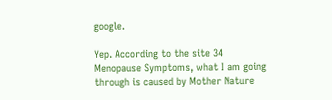google.

Yep. According to the site 34 Menopause Symptoms, what I am going through is caused by Mother Nature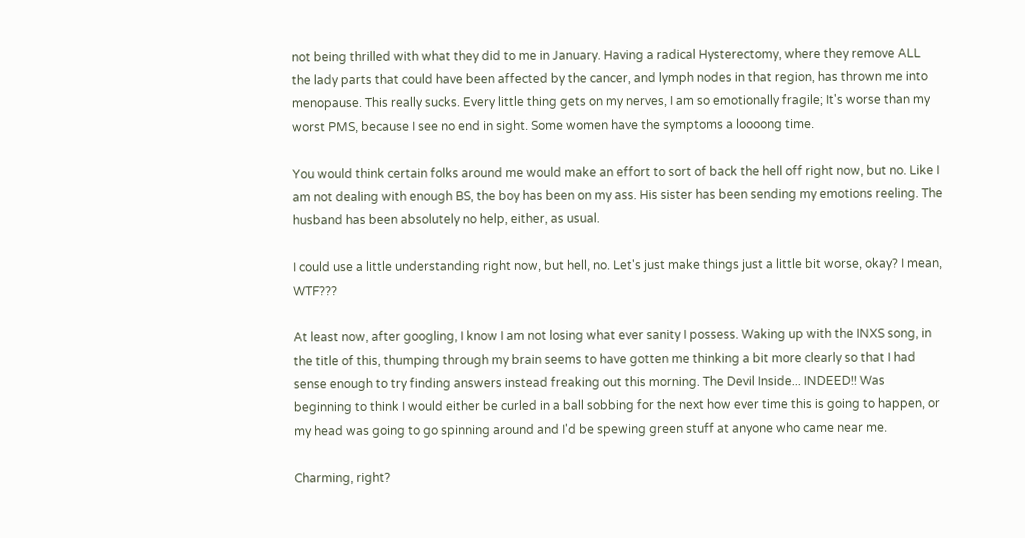not being thrilled with what they did to me in January. Having a radical Hysterectomy, where they remove ALL the lady parts that could have been affected by the cancer, and lymph nodes in that region, has thrown me into menopause. This really sucks. Every little thing gets on my nerves, I am so emotionally fragile; It's worse than my worst PMS, because I see no end in sight. Some women have the symptoms a loooong time.

You would think certain folks around me would make an effort to sort of back the hell off right now, but no. Like I am not dealing with enough BS, the boy has been on my ass. His sister has been sending my emotions reeling. The husband has been absolutely no help, either, as usual.

I could use a little understanding right now, but hell, no. Let's just make things just a little bit worse, okay? I mean, WTF???

At least now, after googling, I know I am not losing what ever sanity I possess. Waking up with the INXS song, in the title of this, thumping through my brain seems to have gotten me thinking a bit more clearly so that I had sense enough to try finding answers instead freaking out this morning. The Devil Inside... INDEED!! Was beginning to think I would either be curled in a ball sobbing for the next how ever time this is going to happen, or my head was going to go spinning around and I'd be spewing green stuff at anyone who came near me.

Charming, right?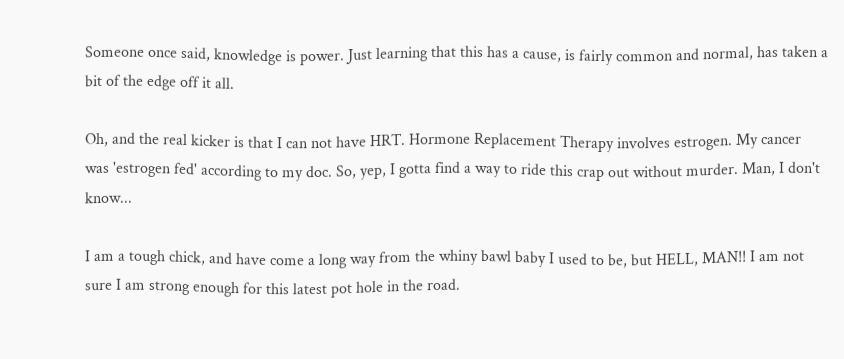Someone once said, knowledge is power. Just learning that this has a cause, is fairly common and normal, has taken a bit of the edge off it all.

Oh, and the real kicker is that I can not have HRT. Hormone Replacement Therapy involves estrogen. My cancer was 'estrogen fed' according to my doc. So, yep, I gotta find a way to ride this crap out without murder. Man, I don't know...

I am a tough chick, and have come a long way from the whiny bawl baby I used to be, but HELL, MAN!! I am not sure I am strong enough for this latest pot hole in the road.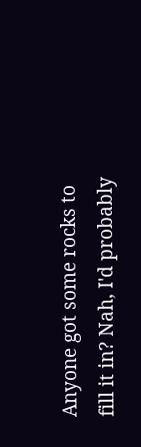Anyone got some rocks to fill it in? Nah, I'd probably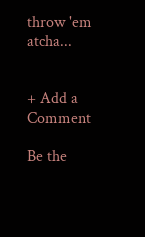throw 'em atcha...


+ Add a Comment

Be the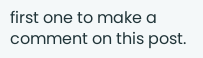first one to make a comment on this post.